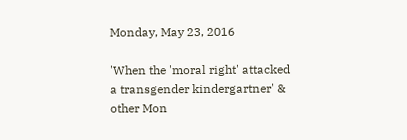Monday, May 23, 2016

'When the 'moral right' attacked a transgender kindergartner' & other Mon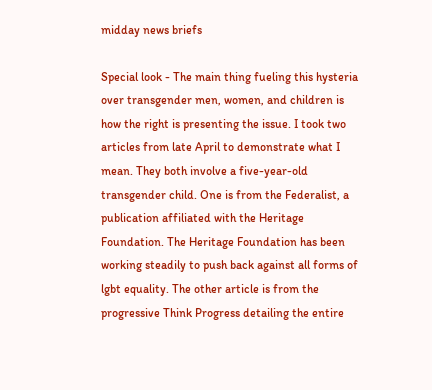midday news briefs

Special look - The main thing fueling this hysteria over transgender men, women, and children is how the right is presenting the issue. I took two articles from late April to demonstrate what I mean. They both involve a five-year-old transgender child. One is from the Federalist, a publication affiliated with the Heritage Foundation. The Heritage Foundation has been working steadily to push back against all forms of lgbt equality. The other article is from the progressive Think Progress detailing the entire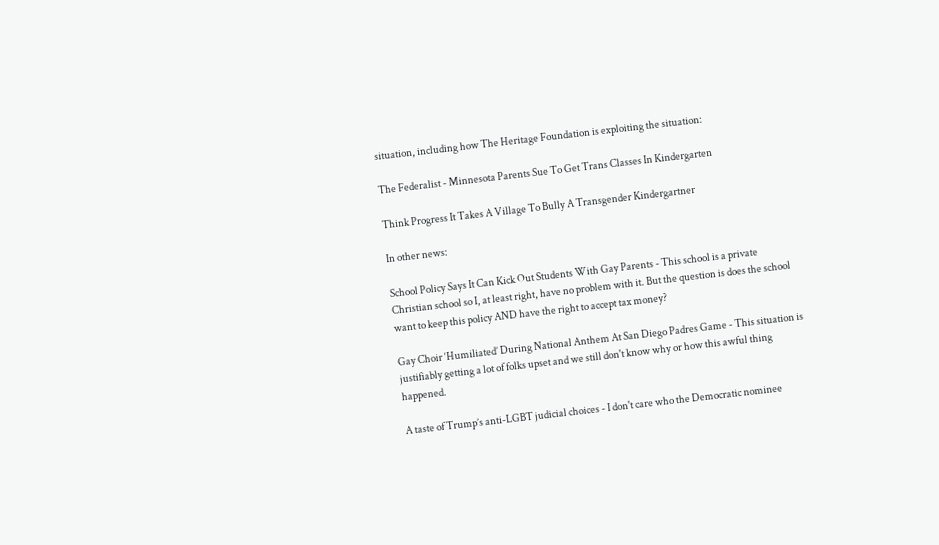situation, including how The Heritage Foundation is exploiting the situation:

The Federalist - Minnesota Parents Sue To Get Trans Classes In Kindergarten

Think Progress It Takes A Village To Bully A Transgender Kindergartner

In other news:

School Policy Says It Can Kick Out Students With Gay Parents - This school is a private Christian school so I, at least right, have no problem with it. But the question is does the school want to keep this policy AND have the right to accept tax money?

Gay Choir ‘Humiliated’ During National Anthem At San Diego Padres Game - This situation is justifiably getting a lot of folks upset and we still don't know why or how this awful thing happened.

A taste of Trump’s anti-LGBT judicial choices - I don't care who the Democratic nominee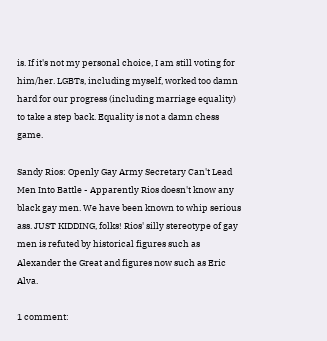is. If it's not my personal choice, I am still voting for him/her. LGBTs, including myself, worked too damn hard for our progress (including marriage equality) to take a step back. Equality is not a damn chess game.

Sandy Rios: Openly Gay Army Secretary Can't Lead Men Into Battle - Apparently Rios doesn't know any black gay men. We have been known to whip serious ass. JUST KIDDING, folks! Rios' silly stereotype of gay men is refuted by historical figures such as Alexander the Great and figures now such as Eric Alva.

1 comment: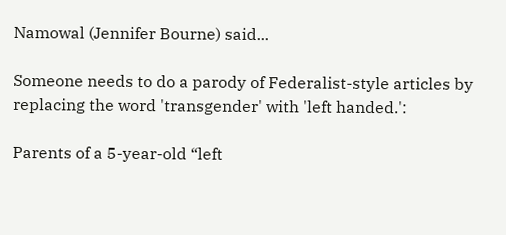Namowal (Jennifer Bourne) said...

Someone needs to do a parody of Federalist-style articles by replacing the word 'transgender' with 'left handed.':

Parents of a 5-year-old “left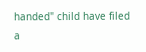handed" child have filed a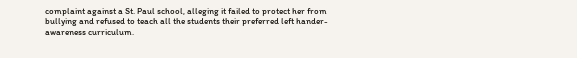complaint against a St. Paul school, alleging it failed to protect her from bullying and refused to teach all the students their preferred left hander-awareness curriculum.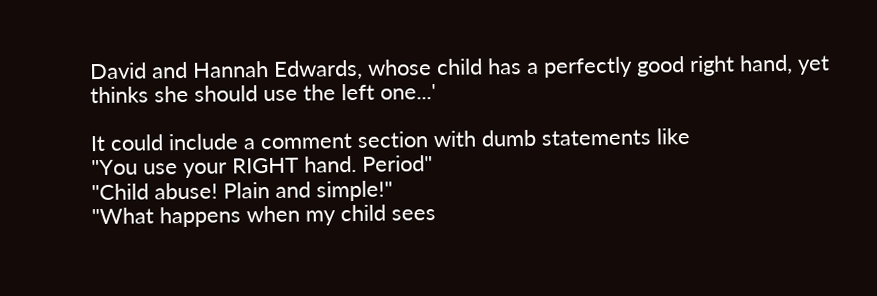David and Hannah Edwards, whose child has a perfectly good right hand, yet thinks she should use the left one...'

It could include a comment section with dumb statements like
"You use your RIGHT hand. Period"
"Child abuse! Plain and simple!"
"What happens when my child sees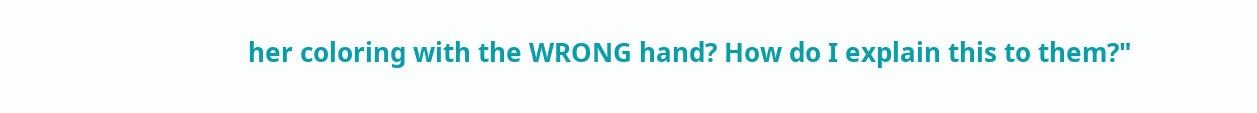her coloring with the WRONG hand? How do I explain this to them?"